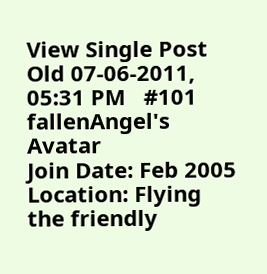View Single Post
Old 07-06-2011, 05:31 PM   #101
fallenAngel's Avatar
Join Date: Feb 2005
Location: Flying the friendly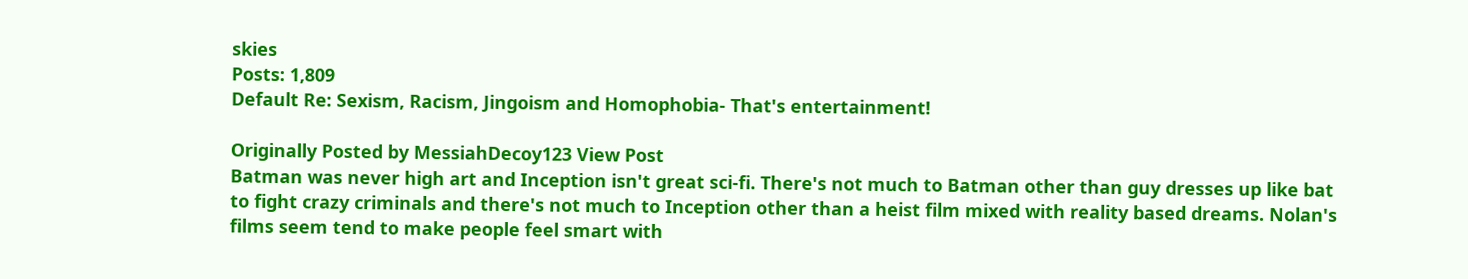skies
Posts: 1,809
Default Re: Sexism, Racism, Jingoism and Homophobia- That's entertainment!

Originally Posted by MessiahDecoy123 View Post
Batman was never high art and Inception isn't great sci-fi. There's not much to Batman other than guy dresses up like bat to fight crazy criminals and there's not much to Inception other than a heist film mixed with reality based dreams. Nolan's films seem tend to make people feel smart with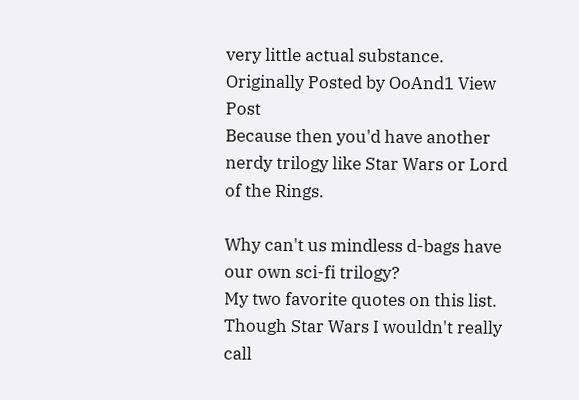very little actual substance.
Originally Posted by OoAnd1 View Post
Because then you'd have another nerdy trilogy like Star Wars or Lord of the Rings.

Why can't us mindless d-bags have our own sci-fi trilogy?
My two favorite quotes on this list. Though Star Wars I wouldn't really call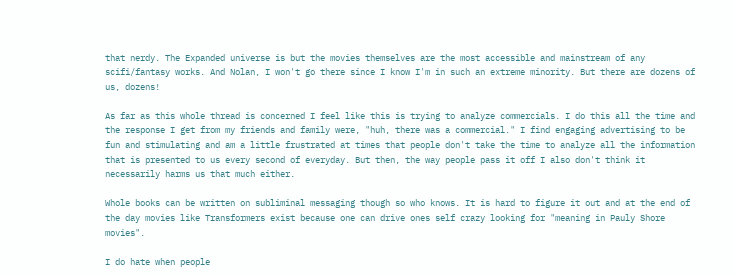that nerdy. The Expanded universe is but the movies themselves are the most accessible and mainstream of any scifi/fantasy works. And Nolan, I won't go there since I know I'm in such an extreme minority. But there are dozens of us, dozens!

As far as this whole thread is concerned I feel like this is trying to analyze commercials. I do this all the time and the response I get from my friends and family were, "huh, there was a commercial." I find engaging advertising to be fun and stimulating and am a little frustrated at times that people don't take the time to analyze all the information that is presented to us every second of everyday. But then, the way people pass it off I also don't think it necessarily harms us that much either.

Whole books can be written on subliminal messaging though so who knows. It is hard to figure it out and at the end of the day movies like Transformers exist because one can drive ones self crazy looking for "meaning in Pauly Shore movies".

I do hate when people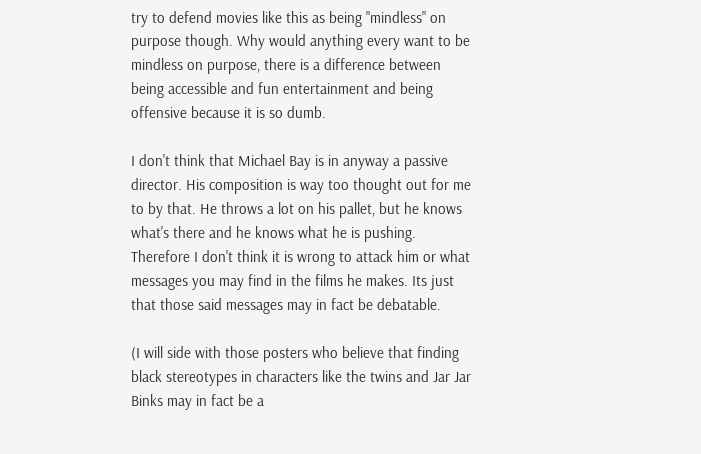try to defend movies like this as being "mindless" on purpose though. Why would anything every want to be mindless on purpose, there is a difference between being accessible and fun entertainment and being offensive because it is so dumb.

I don't think that Michael Bay is in anyway a passive director. His composition is way too thought out for me to by that. He throws a lot on his pallet, but he knows what's there and he knows what he is pushing. Therefore I don't think it is wrong to attack him or what messages you may find in the films he makes. Its just that those said messages may in fact be debatable.

(I will side with those posters who believe that finding black stereotypes in characters like the twins and Jar Jar Binks may in fact be a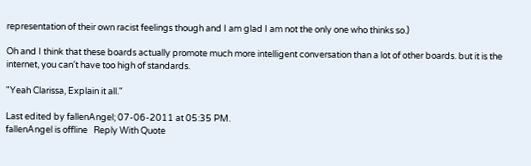representation of their own racist feelings though and I am glad I am not the only one who thinks so.)

Oh and I think that these boards actually promote much more intelligent conversation than a lot of other boards. but it is the internet, you can't have too high of standards.

"Yeah Clarissa, Explain it all."

Last edited by fallenAngel; 07-06-2011 at 05:35 PM.
fallenAngel is offline   Reply With Quote